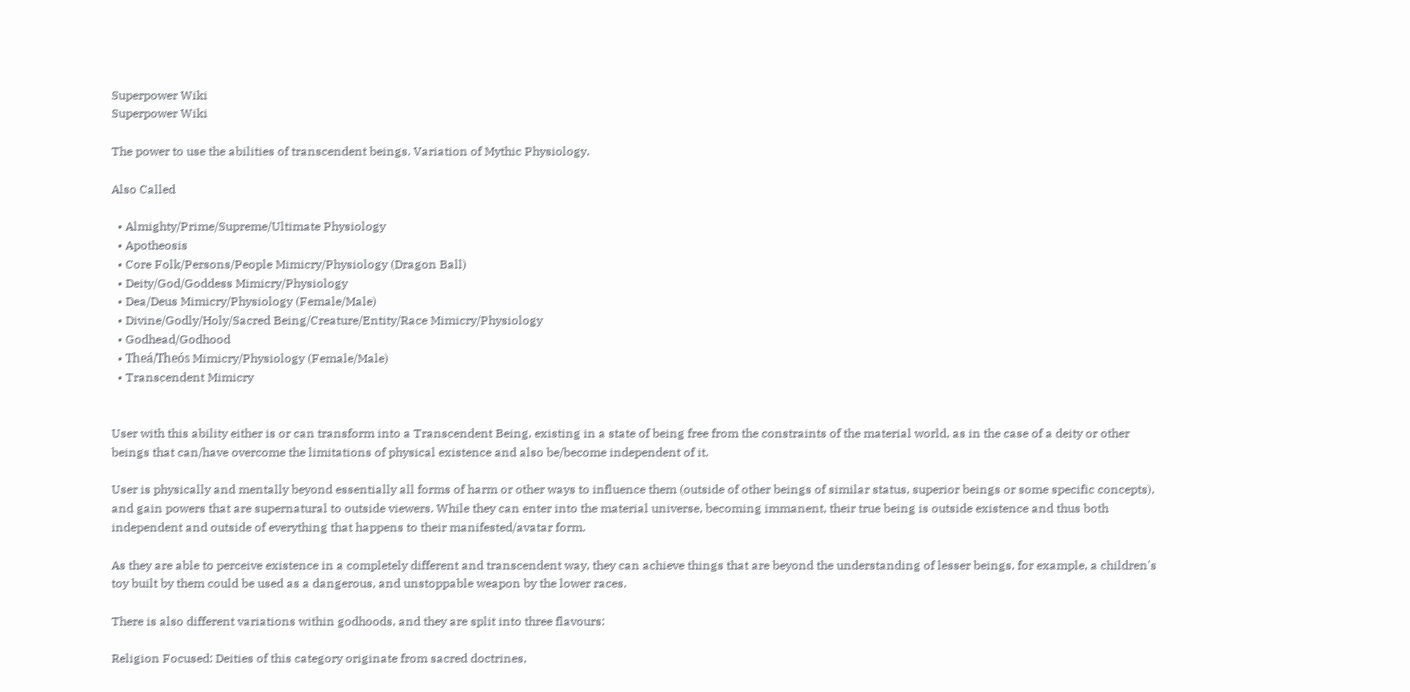Superpower Wiki
Superpower Wiki

The power to use the abilities of transcendent beings. Variation of Mythic Physiology.

Also Called

  • Almighty/Prime/Supreme/Ultimate Physiology
  • Apotheosis
  • Core Folk/Persons/People Mimicry/Physiology (Dragon Ball)
  • Deity/God/Goddess Mimicry/Physiology
  • Dea/Deus Mimicry/Physiology (Female/Male)
  • Divine/Godly/Holy/Sacred Being/Creature/Entity/Race Mimicry/Physiology
  • Godhead/Godhood
  • Theá/Theós Mimicry/Physiology (Female/Male)
  • Transcendent Mimicry


User with this ability either is or can transform into a Transcendent Being, existing in a state of being free from the constraints of the material world, as in the case of a deity or other beings that can/have overcome the limitations of physical existence and also be/become independent of it.

User is physically and mentally beyond essentially all forms of harm or other ways to influence them (outside of other beings of similar status, superior beings or some specific concepts), and gain powers that are supernatural to outside viewers. While they can enter into the material universe, becoming immanent, their true being is outside existence and thus both independent and outside of everything that happens to their manifested/avatar form.

As they are able to perceive existence in a completely different and transcendent way, they can achieve things that are beyond the understanding of lesser beings, for example, a children's toy built by them could be used as a dangerous, and unstoppable weapon by the lower races.

There is also different variations within godhoods, and they are split into three flavours:

Religion Focused: Deities of this category originate from sacred doctrines,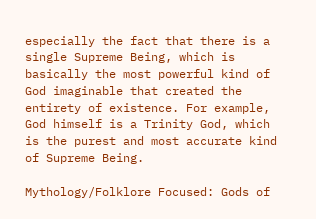especially the fact that there is a single Supreme Being, which is basically the most powerful kind of God imaginable that created the entirety of existence. For example, God himself is a Trinity God, which is the purest and most accurate kind of Supreme Being.

Mythology/Folklore Focused: Gods of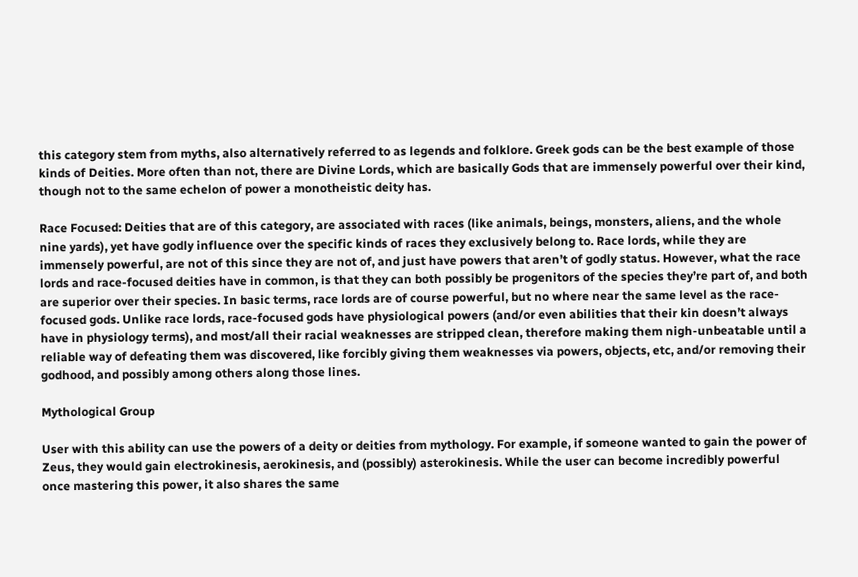this category stem from myths, also alternatively referred to as legends and folklore. Greek gods can be the best example of those kinds of Deities. More often than not, there are Divine Lords, which are basically Gods that are immensely powerful over their kind, though not to the same echelon of power a monotheistic deity has.

Race Focused: Deities that are of this category, are associated with races (like animals, beings, monsters, aliens, and the whole nine yards), yet have godly influence over the specific kinds of races they exclusively belong to. Race lords, while they are immensely powerful, are not of this since they are not of, and just have powers that aren’t of godly status. However, what the race lords and race-focused deities have in common, is that they can both possibly be progenitors of the species they’re part of, and both are superior over their species. In basic terms, race lords are of course powerful, but no where near the same level as the race-focused gods. Unlike race lords, race-focused gods have physiological powers (and/or even abilities that their kin doesn’t always have in physiology terms), and most/all their racial weaknesses are stripped clean, therefore making them nigh-unbeatable until a reliable way of defeating them was discovered, like forcibly giving them weaknesses via powers, objects, etc, and/or removing their godhood, and possibly among others along those lines.

Mythological Group

User with this ability can use the powers of a deity or deities from mythology. For example, if someone wanted to gain the power of Zeus, they would gain electrokinesis, aerokinesis, and (possibly) asterokinesis. While the user can become incredibly powerful once mastering this power, it also shares the same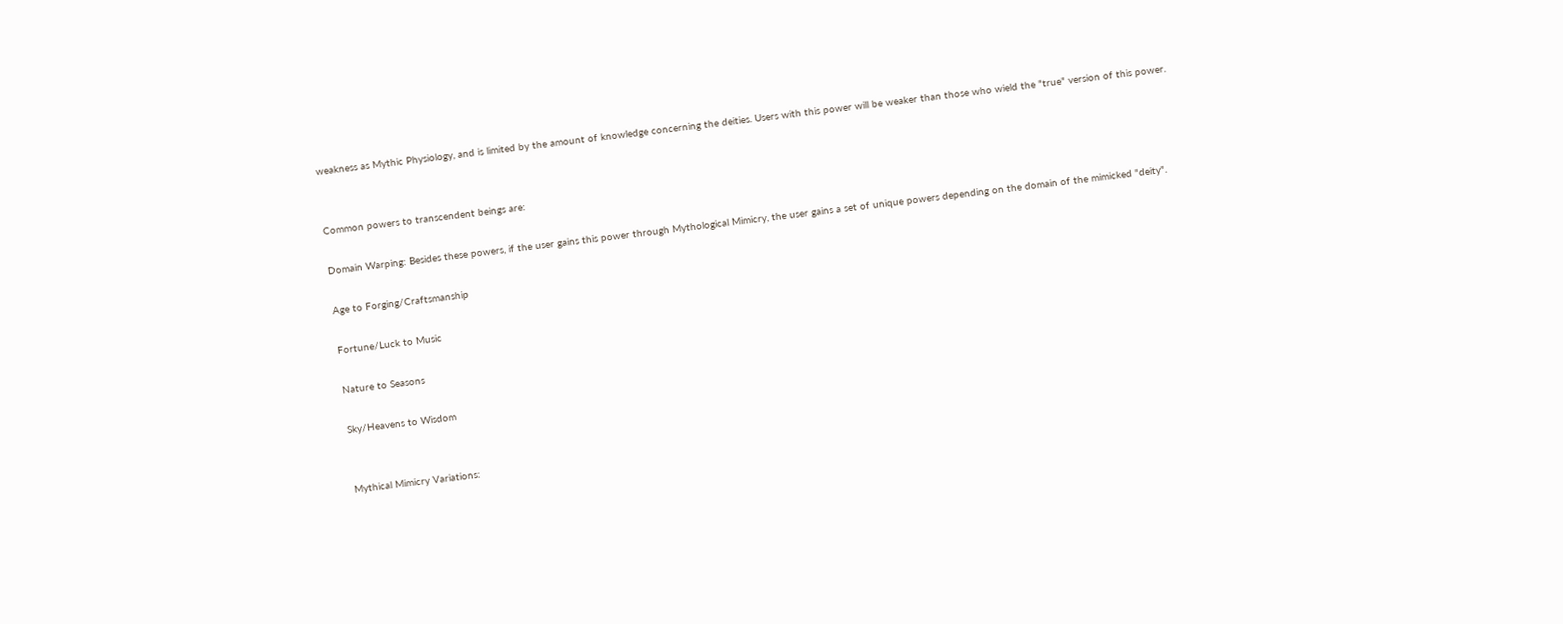weakness as Mythic Physiology, and is limited by the amount of knowledge concerning the deities. Users with this power will be weaker than those who wield the "true" version of this power.


Common powers to transcendent beings are:

Domain Warping: Besides these powers, if the user gains this power through Mythological Mimicry, the user gains a set of unique powers depending on the domain of the mimicked "deity".

Age to Forging/Craftsmanship

Fortune/Luck to Music

Nature to Seasons

Sky/Heavens to Wisdom


Mythical Mimicry Variations: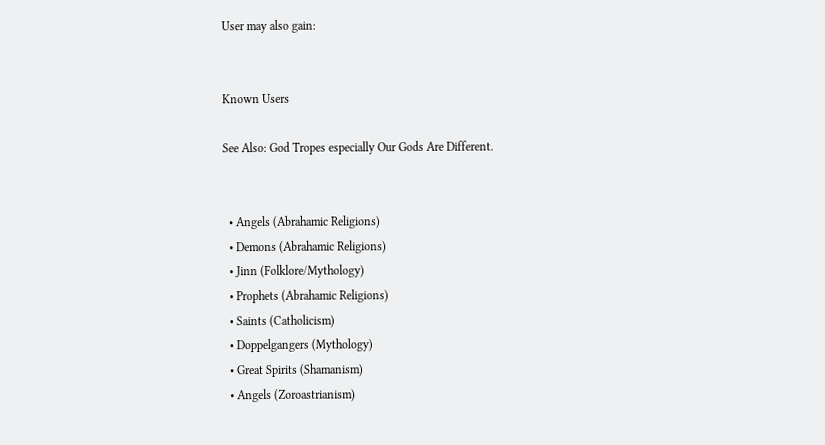User may also gain:


Known Users

See Also: God Tropes especially Our Gods Are Different.


  • Angels (Abrahamic Religions)
  • Demons (Abrahamic Religions)
  • Jinn (Folklore/Mythology)
  • Prophets (Abrahamic Religions)
  • Saints (Catholicism)
  • Doppelgangers (Mythology)
  • Great Spirits (Shamanism)
  • Angels (Zoroastrianism)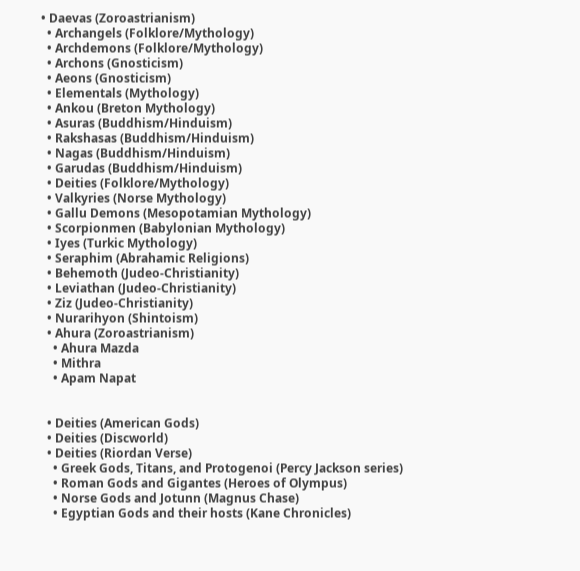• Daevas (Zoroastrianism)
  • Archangels (Folklore/Mythology)
  • Archdemons (Folklore/Mythology)
  • Archons (Gnosticism)
  • Aeons (Gnosticism)
  • Elementals (Mythology)
  • Ankou (Breton Mythology)
  • Asuras (Buddhism/Hinduism)
  • Rakshasas (Buddhism/Hinduism)
  • Nagas (Buddhism/Hinduism)
  • Garudas (Buddhism/Hinduism)
  • Deities (Folklore/Mythology)
  • Valkyries (Norse Mythology)
  • Gallu Demons (Mesopotamian Mythology)
  • Scorpionmen (Babylonian Mythology)
  • Iyes (Turkic Mythology)
  • Seraphim (Abrahamic Religions)
  • Behemoth (Judeo-Christianity)
  • Leviathan (Judeo-Christianity)
  • Ziz (Judeo-Christianity)
  • Nurarihyon (Shintoism)
  • Ahura (Zoroastrianism)
    • Ahura Mazda
    • Mithra
    • Apam Napat


  • Deities (American Gods)
  • Deities (Discworld)
  • Deities (Riordan Verse)
    • Greek Gods, Titans, and Protogenoi (Percy Jackson series)
    • Roman Gods and Gigantes (Heroes of Olympus)
    • Norse Gods and Jotunn (Magnus Chase)
    • Egyptian Gods and their hosts (Kane Chronicles)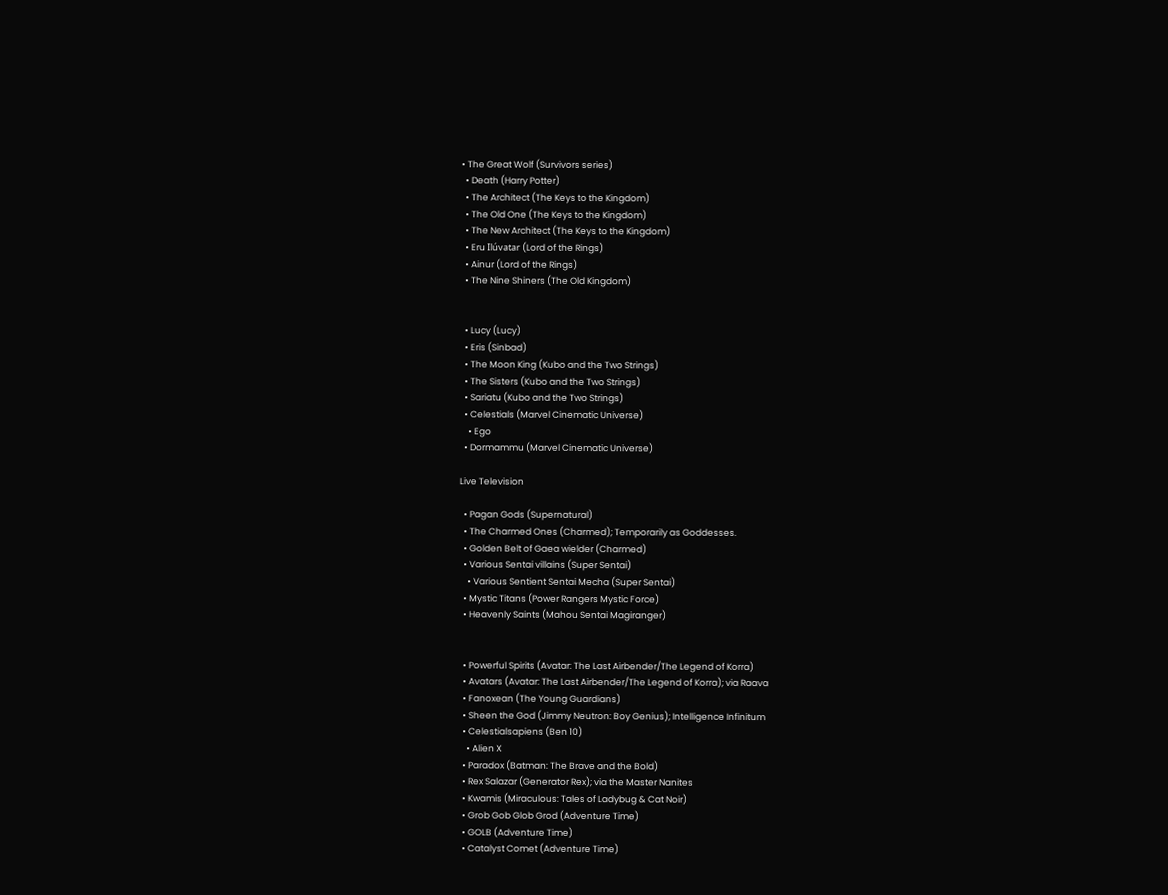• The Great Wolf (Survivors series)
  • Death (Harry Potter)
  • The Architect (The Keys to the Kingdom)
  • The Old One (The Keys to the Kingdom)
  • The New Architect (The Keys to the Kingdom)
  • Eru Ilúvatar (Lord of the Rings)
  • Ainur (Lord of the Rings)
  • The Nine Shiners (The Old Kingdom)


  • Lucy (Lucy)
  • Eris (Sinbad)
  • The Moon King (Kubo and the Two Strings)
  • The Sisters (Kubo and the Two Strings)
  • Sariatu (Kubo and the Two Strings)
  • Celestials (Marvel Cinematic Universe)
    • Ego
  • Dormammu (Marvel Cinematic Universe)

Live Television

  • Pagan Gods (Supernatural)
  • The Charmed Ones (Charmed); Temporarily as Goddesses.
  • Golden Belt of Gaea wielder (Charmed)
  • Various Sentai villains (Super Sentai)
    • Various Sentient Sentai Mecha (Super Sentai)
  • Mystic Titans (Power Rangers Mystic Force)
  • Heavenly Saints (Mahou Sentai Magiranger)


  • Powerful Spirits (Avatar: The Last Airbender/The Legend of Korra)
  • Avatars (Avatar: The Last Airbender/The Legend of Korra); via Raava
  • Fanoxean (The Young Guardians)
  • Sheen the God (Jimmy Neutron: Boy Genius); Intelligence Infinitum
  • Celestialsapiens (Ben 10)
    • Alien X
  • Paradox (Batman: The Brave and the Bold)
  • Rex Salazar (Generator Rex); via the Master Nanites
  • Kwamis (Miraculous: Tales of Ladybug & Cat Noir)
  • Grob Gob Glob Grod (Adventure Time)
  • GOLB (Adventure Time)
  • Catalyst Comet (Adventure Time)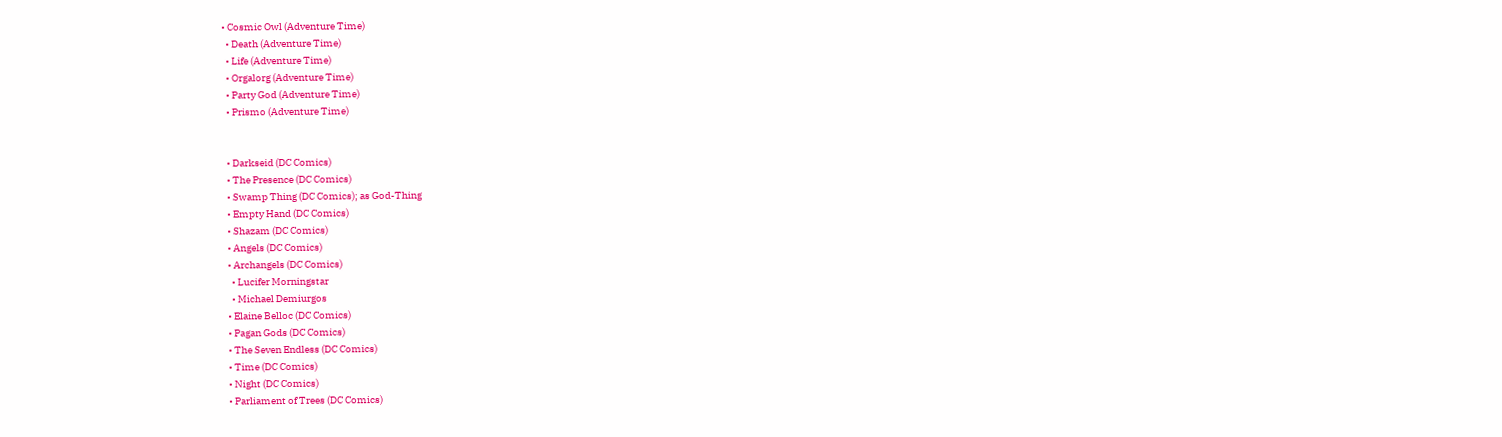• Cosmic Owl (Adventure Time)
  • Death (Adventure Time)
  • Life (Adventure Time)
  • Orgalorg (Adventure Time)
  • Party God (Adventure Time)
  • Prismo (Adventure Time)


  • Darkseid (DC Comics)
  • The Presence (DC Comics)
  • Swamp Thing (DC Comics); as God-Thing
  • Empty Hand (DC Comics)
  • Shazam (DC Comics)
  • Angels (DC Comics)
  • Archangels (DC Comics)
    • Lucifer Morningstar
    • Michael Demiurgos
  • Elaine Belloc (DC Comics)
  • Pagan Gods (DC Comics)
  • The Seven Endless (DC Comics)
  • Time (DC Comics)
  • Night (DC Comics)
  • Parliament of Trees (DC Comics)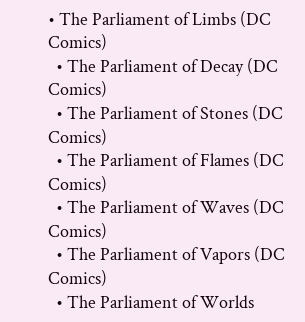• The Parliament of Limbs (DC Comics)
  • The Parliament of Decay (DC Comics)
  • The Parliament of Stones (DC Comics)
  • The Parliament of Flames (DC Comics)
  • The Parliament of Waves (DC Comics)
  • The Parliament of Vapors (DC Comics)
  • The Parliament of Worlds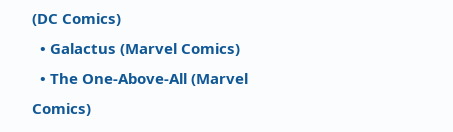(DC Comics)
  • Galactus (Marvel Comics)
  • The One-Above-All (Marvel Comics)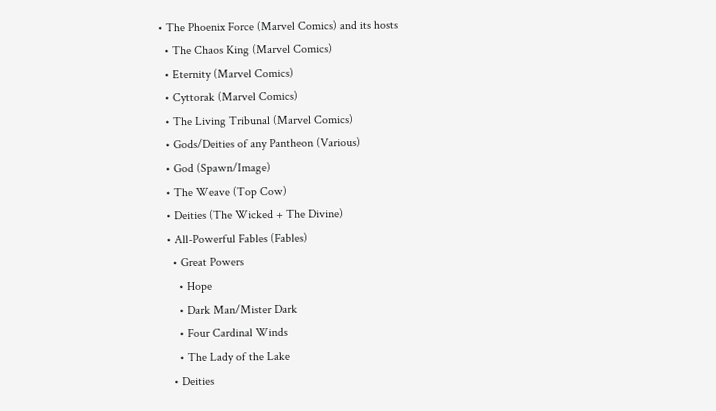• The Phoenix Force (Marvel Comics) and its hosts
  • The Chaos King (Marvel Comics)
  • Eternity (Marvel Comics)
  • Cyttorak (Marvel Comics)
  • The Living Tribunal (Marvel Comics)
  • Gods/Deities of any Pantheon (Various)
  • God (Spawn/Image)
  • The Weave (Top Cow)
  • Deities (The Wicked + The Divine)
  • All-Powerful Fables (Fables)
    • Great Powers
      • Hope
      • Dark Man/Mister Dark
      • Four Cardinal Winds
      • The Lady of the Lake
    • Deities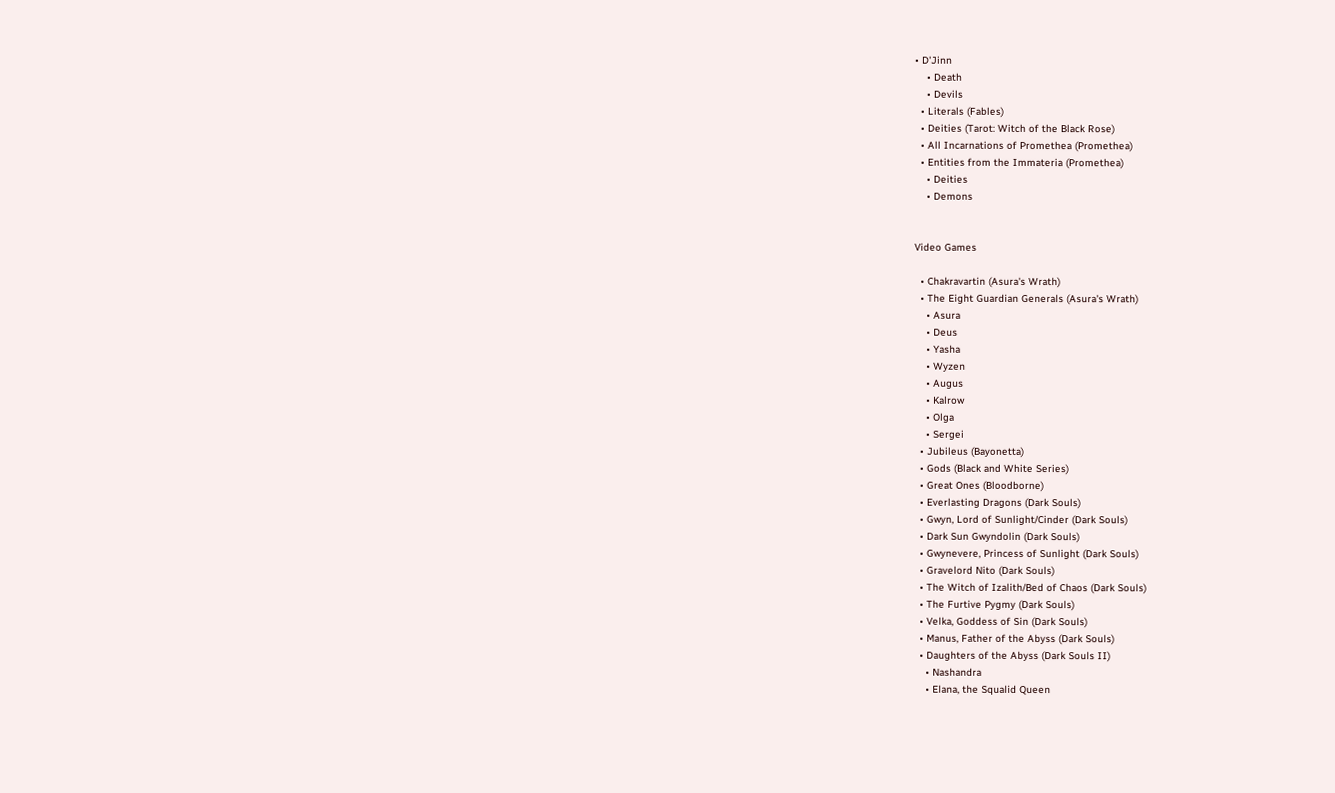• D'Jinn
    • Death
    • Devils
  • Literals (Fables)
  • Deities (Tarot: Witch of the Black Rose)
  • All Incarnations of Promethea (Promethea)
  • Entities from the Immateria (Promethea)
    • Deities
    • Demons


Video Games

  • Chakravartin (Asura's Wrath)
  • The Eight Guardian Generals (Asura's Wrath)
    • Asura
    • Deus
    • Yasha
    • Wyzen
    • Augus
    • Kalrow
    • Olga
    • Sergei
  • Jubileus (Bayonetta)
  • Gods (Black and White Series)
  • Great Ones (Bloodborne)
  • Everlasting Dragons (Dark Souls)
  • Gwyn, Lord of Sunlight/Cinder (Dark Souls)
  • Dark Sun Gwyndolin (Dark Souls)
  • Gwynevere, Princess of Sunlight (Dark Souls)
  • Gravelord Nito (Dark Souls)
  • The Witch of Izalith/Bed of Chaos (Dark Souls)
  • The Furtive Pygmy (Dark Souls)
  • Velka, Goddess of Sin (Dark Souls)
  • Manus, Father of the Abyss (Dark Souls)
  • Daughters of the Abyss (Dark Souls II)
    • Nashandra
    • Elana, the Squalid Queen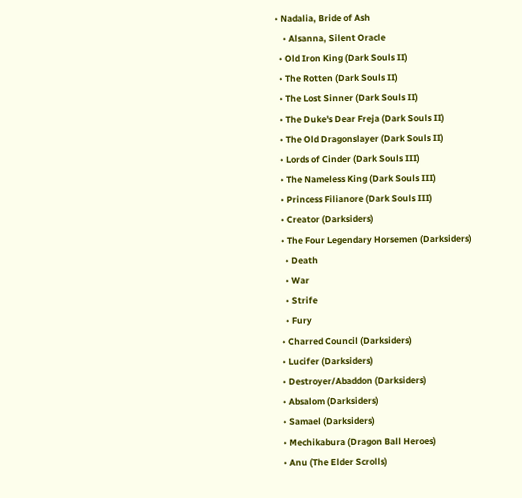• Nadalia, Bride of Ash
    • Alsanna, Silent Oracle
  • Old Iron King (Dark Souls II)
  • The Rotten (Dark Souls II)
  • The Lost Sinner (Dark Souls II)
  • The Duke's Dear Freja (Dark Souls II)
  • The Old Dragonslayer (Dark Souls II)
  • Lords of Cinder (Dark Souls III)
  • The Nameless King (Dark Souls III)
  • Princess Filianore (Dark Souls III)
  • Creator (Darksiders)
  • The Four Legendary Horsemen (Darksiders)
    • Death
    • War
    • Strife
    • Fury
  • Charred Council (Darksiders)
  • Lucifer (Darksiders)
  • Destroyer/Abaddon (Darksiders)
  • Absalom (Darksiders)
  • Samael (Darksiders)
  • Mechikabura (Dragon Ball Heroes)
  • Anu (The Elder Scrolls)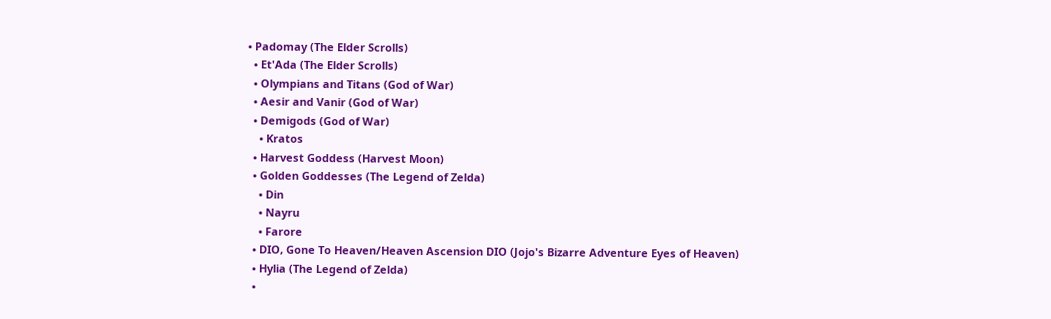• Padomay (The Elder Scrolls)
  • Et'Ada (The Elder Scrolls)
  • Olympians and Titans (God of War)
  • Aesir and Vanir (God of War)
  • Demigods (God of War)
    • Kratos
  • Harvest Goddess (Harvest Moon)
  • Golden Goddesses (The Legend of Zelda)
    • Din
    • Nayru
    • Farore
  • DIO, Gone To Heaven/Heaven Ascension DIO (Jojo's Bizarre Adventure Eyes of Heaven)
  • Hylia (The Legend of Zelda)
  •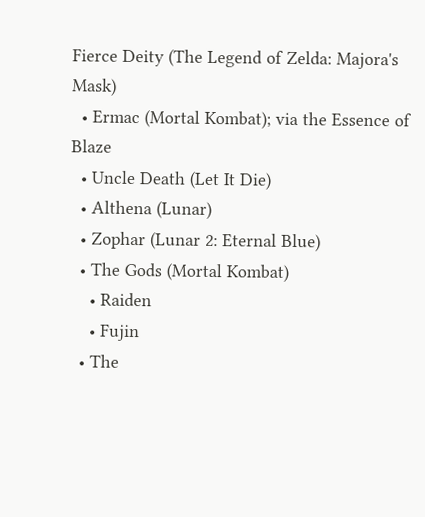Fierce Deity (The Legend of Zelda: Majora's Mask)
  • Ermac (Mortal Kombat); via the Essence of Blaze
  • Uncle Death (Let It Die)
  • Althena (Lunar)
  • Zophar (Lunar 2: Eternal Blue)
  • The Gods (Mortal Kombat)
    • Raiden
    • Fujin
  • The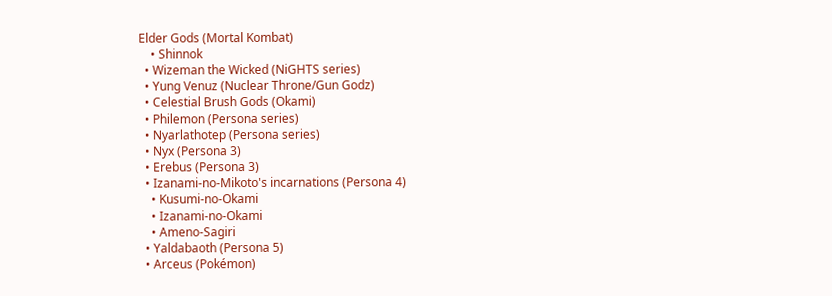Elder Gods (Mortal Kombat)
    • Shinnok
  • Wizeman the Wicked (NiGHTS series)
  • Yung Venuz (Nuclear Throne/Gun Godz)
  • Celestial Brush Gods (Okami)
  • Philemon (Persona series)
  • Nyarlathotep (Persona series)
  • Nyx (Persona 3)
  • Erebus (Persona 3)
  • Izanami-no-Mikoto's incarnations (Persona 4)
    • Kusumi-no-Okami
    • Izanami-no-Okami
    • Ameno-Sagiri
  • Yaldabaoth (Persona 5)
  • Arceus (Pokémon)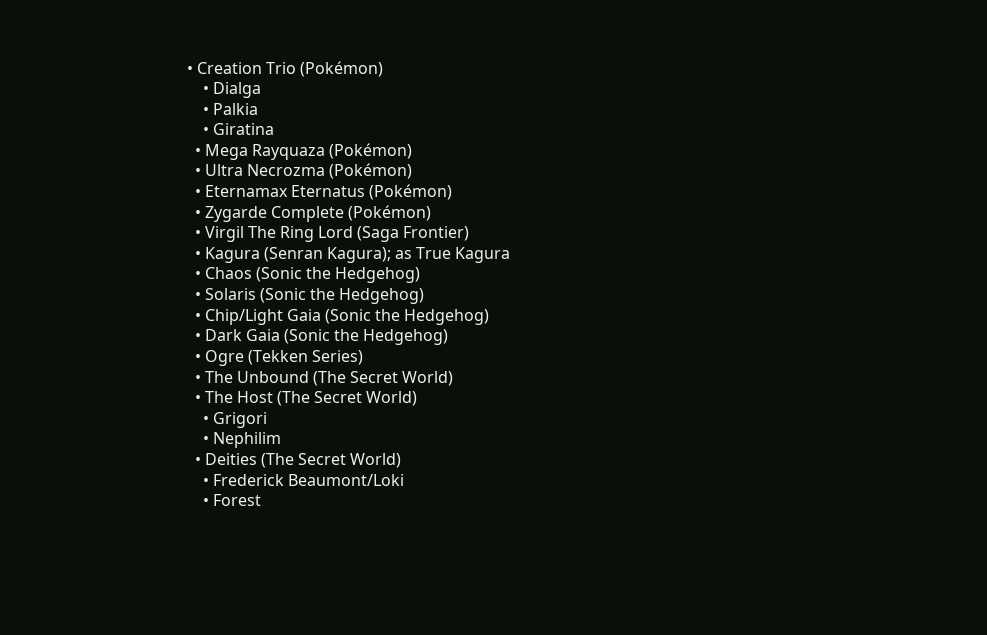• Creation Trio (Pokémon)
    • Dialga
    • Palkia
    • Giratina
  • Mega Rayquaza (Pokémon)
  • Ultra Necrozma (Pokémon)
  • Eternamax Eternatus (Pokémon)
  • Zygarde Complete (Pokémon)
  • Virgil The Ring Lord (Saga Frontier)
  • Kagura (Senran Kagura); as True Kagura
  • Chaos (Sonic the Hedgehog)
  • Solaris (Sonic the Hedgehog)
  • Chip/Light Gaia (Sonic the Hedgehog)
  • Dark Gaia (Sonic the Hedgehog)
  • Ogre (Tekken Series)
  • The Unbound (The Secret World)
  • The Host (The Secret World)
    • Grigori
    • Nephilim
  • Deities (The Secret World)
    • Frederick Beaumont/Loki
    • Forest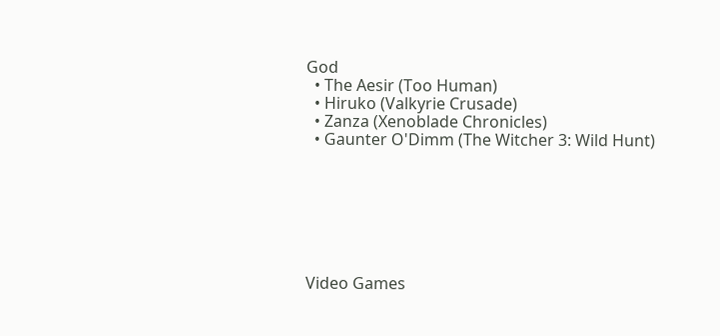God
  • The Aesir (Too Human)
  • Hiruko (Valkyrie Crusade)
  • Zanza (Xenoblade Chronicles)
  • Gaunter O'Dimm (The Witcher 3: Wild Hunt)







Video Games